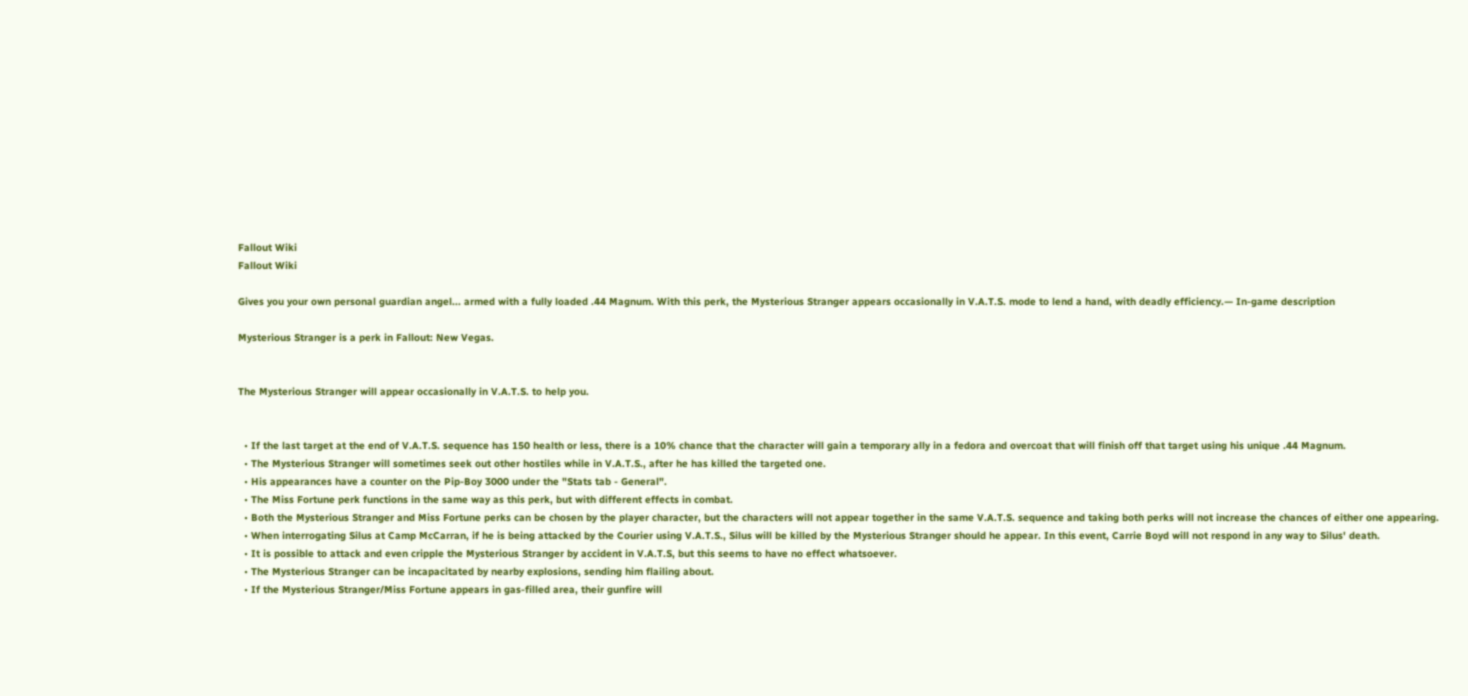Fallout Wiki
Fallout Wiki

Gives you your own personal guardian angel... armed with a fully loaded .44 Magnum. With this perk, the Mysterious Stranger appears occasionally in V.A.T.S. mode to lend a hand, with deadly efficiency.— In-game description

Mysterious Stranger is a perk in Fallout: New Vegas.


The Mysterious Stranger will appear occasionally in V.A.T.S. to help you.


  • If the last target at the end of V.A.T.S. sequence has 150 health or less, there is a 10% chance that the character will gain a temporary ally in a fedora and overcoat that will finish off that target using his unique .44 Magnum.
  • The Mysterious Stranger will sometimes seek out other hostiles while in V.A.T.S., after he has killed the targeted one.
  • His appearances have a counter on the Pip-Boy 3000 under the "Stats tab - General".
  • The Miss Fortune perk functions in the same way as this perk, but with different effects in combat.
  • Both the Mysterious Stranger and Miss Fortune perks can be chosen by the player character, but the characters will not appear together in the same V.A.T.S. sequence and taking both perks will not increase the chances of either one appearing.
  • When interrogating Silus at Camp McCarran, if he is being attacked by the Courier using V.A.T.S., Silus will be killed by the Mysterious Stranger should he appear. In this event, Carrie Boyd will not respond in any way to Silus' death.
  • It is possible to attack and even cripple the Mysterious Stranger by accident in V.A.T.S, but this seems to have no effect whatsoever.
  • The Mysterious Stranger can be incapacitated by nearby explosions, sending him flailing about.
  • If the Mysterious Stranger/Miss Fortune appears in gas-filled area, their gunfire will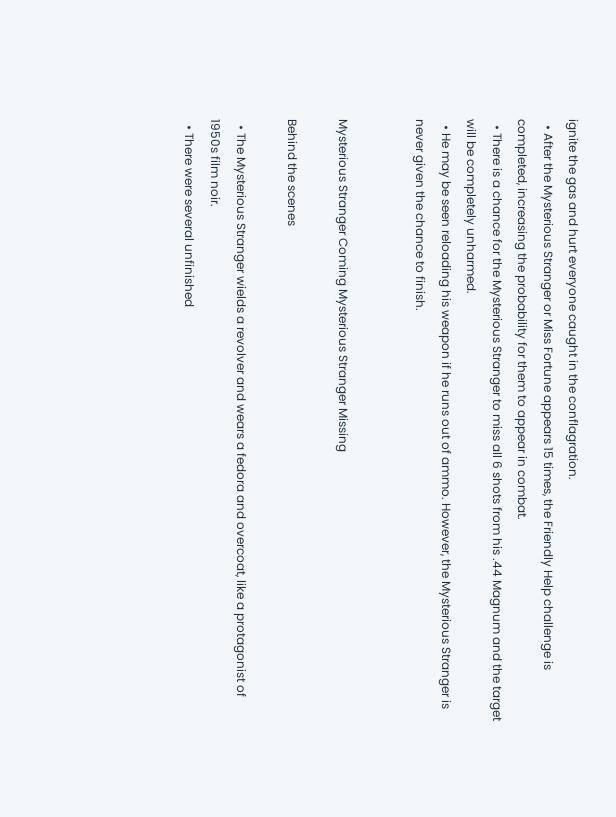ignite the gas and hurt everyone caught in the conflagration.
  • After the Mysterious Stranger or Miss Fortune appears 15 times, the Friendly Help challenge is completed, increasing the probability for them to appear in combat.
  • There is a chance for the Mysterious Stranger to miss all 6 shots from his .44 Magnum and the target will be completely unharmed.
  • He may be seen reloading his weapon if he runs out of ammo. However, the Mysterious Stranger is never given the chance to finish.


Mysterious Stranger Coming Mysterious Stranger Missing

Behind the scenes

  • The Mysterious Stranger wields a revolver and wears a fedora and overcoat, like a protagonist of 1950s film noir.
  • There were several unfinished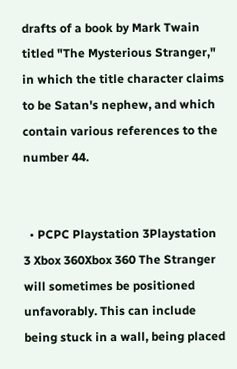drafts of a book by Mark Twain titled "The Mysterious Stranger," in which the title character claims to be Satan's nephew, and which contain various references to the number 44.


  • PCPC Playstation 3Playstation 3 Xbox 360Xbox 360 The Stranger will sometimes be positioned unfavorably. This can include being stuck in a wall, being placed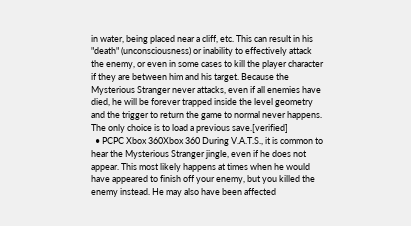in water, being placed near a cliff, etc. This can result in his "death" (unconsciousness) or inability to effectively attack the enemy, or even in some cases to kill the player character if they are between him and his target. Because the Mysterious Stranger never attacks, even if all enemies have died, he will be forever trapped inside the level geometry and the trigger to return the game to normal never happens. The only choice is to load a previous save.[verified]
  • PCPC Xbox 360Xbox 360 During V.A.T.S., it is common to hear the Mysterious Stranger jingle, even if he does not appear. This most likely happens at times when he would have appeared to finish off your enemy, but you killed the enemy instead. He may also have been affected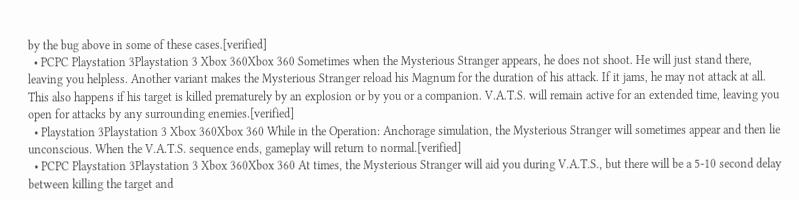by the bug above in some of these cases.[verified]
  • PCPC Playstation 3Playstation 3 Xbox 360Xbox 360 Sometimes when the Mysterious Stranger appears, he does not shoot. He will just stand there, leaving you helpless. Another variant makes the Mysterious Stranger reload his Magnum for the duration of his attack. If it jams, he may not attack at all. This also happens if his target is killed prematurely by an explosion or by you or a companion. V.A.T.S. will remain active for an extended time, leaving you open for attacks by any surrounding enemies.[verified]
  • Playstation 3Playstation 3 Xbox 360Xbox 360 While in the Operation: Anchorage simulation, the Mysterious Stranger will sometimes appear and then lie unconscious. When the V.A.T.S. sequence ends, gameplay will return to normal.[verified]
  • PCPC Playstation 3Playstation 3 Xbox 360Xbox 360 At times, the Mysterious Stranger will aid you during V.A.T.S., but there will be a 5-10 second delay between killing the target and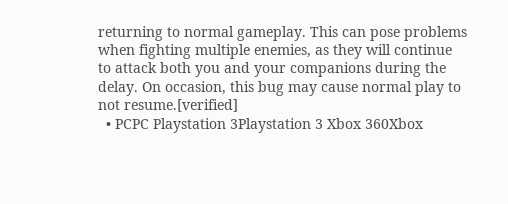returning to normal gameplay. This can pose problems when fighting multiple enemies, as they will continue to attack both you and your companions during the delay. On occasion, this bug may cause normal play to not resume.[verified]
  • PCPC Playstation 3Playstation 3 Xbox 360Xbox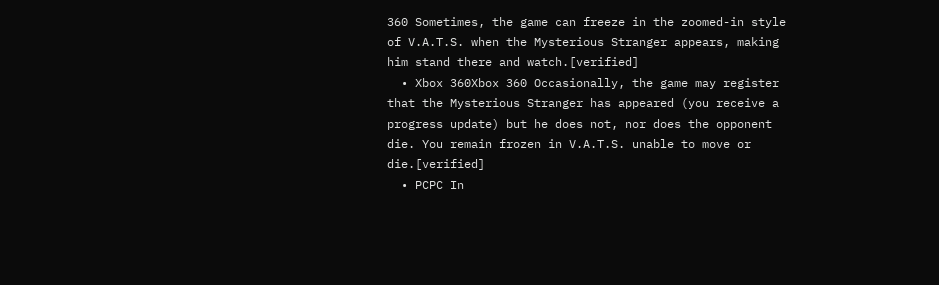360 Sometimes, the game can freeze in the zoomed-in style of V.A.T.S. when the Mysterious Stranger appears, making him stand there and watch.[verified]
  • Xbox 360Xbox 360 Occasionally, the game may register that the Mysterious Stranger has appeared (you receive a progress update) but he does not, nor does the opponent die. You remain frozen in V.A.T.S. unable to move or die.[verified]
  • PCPC In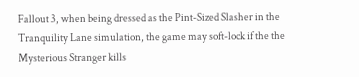Fallout 3, when being dressed as the Pint-Sized Slasher in the Tranquility Lane simulation, the game may soft-lock if the the Mysterious Stranger kills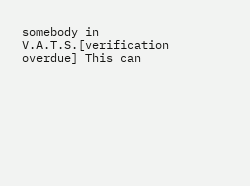somebody in V.A.T.S.[verification overdue] This can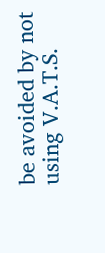be avoided by not using V.A.T.S.